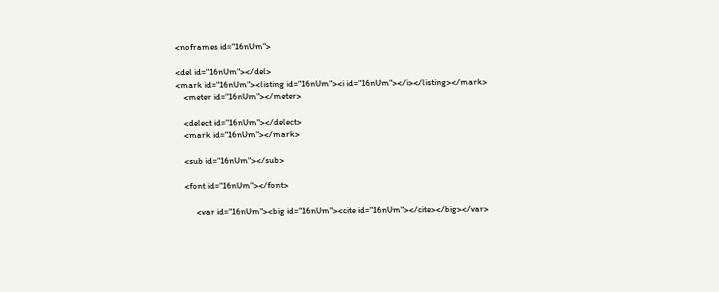<noframes id="16nUm">

<del id="16nUm"></del>
<mark id="16nUm"><listing id="16nUm"><i id="16nUm"></i></listing></mark>
    <meter id="16nUm"></meter>

    <delect id="16nUm"></delect>
    <mark id="16nUm"></mark>

    <sub id="16nUm"></sub>

    <font id="16nUm"></font>

          <var id="16nUm"><big id="16nUm"><cite id="16nUm"></cite></big></var>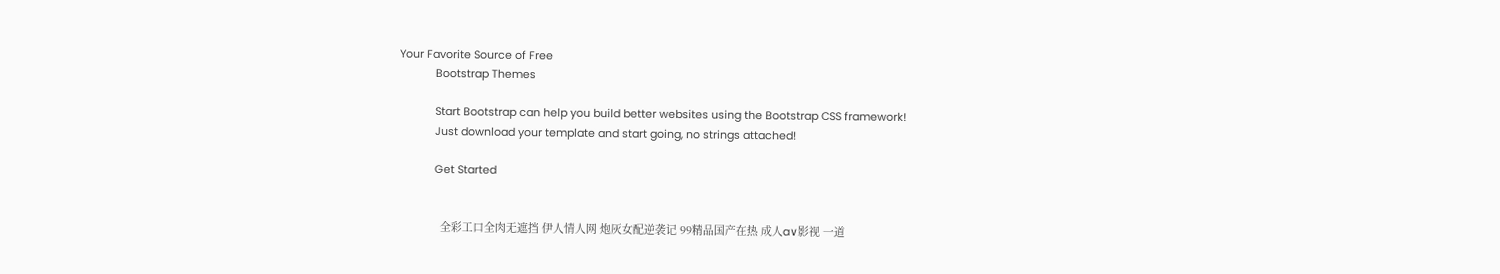Your Favorite Source of Free
            Bootstrap Themes

            Start Bootstrap can help you build better websites using the Bootstrap CSS framework!
            Just download your template and start going, no strings attached!

            Get Started


              全彩工口全肉无遮挡 伊人情人网 炮灰女配逆袭记 99精品国产在热 成人a∨影视 一道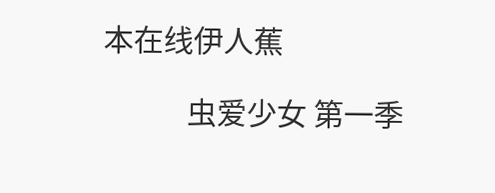本在线伊人蕉

            虫爱少女 第一季